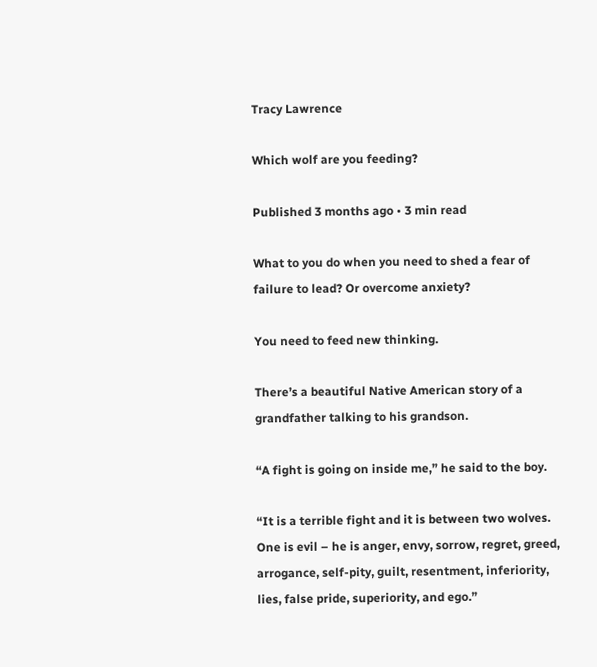Tracy Lawrence

Which wolf are you feeding?

Published 3 months ago • 3 min read

What to you do when you need to shed a fear of failure to lead? Or overcome anxiety?

You need to feed new thinking.

There’s a beautiful Native American story of a grandfather talking to his grandson.

“A fight is going on inside me,” he said to the boy.

“It is a terrible fight and it is between two wolves. One is evil – he is anger, envy, sorrow, regret, greed, arrogance, self-pity, guilt, resentment, inferiority, lies, false pride, superiority, and ego.”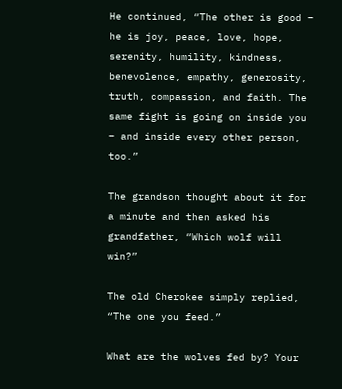He continued, “The other is good – he is joy, peace, love, hope, serenity, humility, kindness, benevolence, empathy, generosity, truth, compassion, and faith. The same fight is going on inside you – and inside every other person, too.”

The grandson thought about it for a minute and then asked his grandfather, “Which wolf will win?”

The old Cherokee simply replied, “The one you feed.”

What are the wolves fed by? Your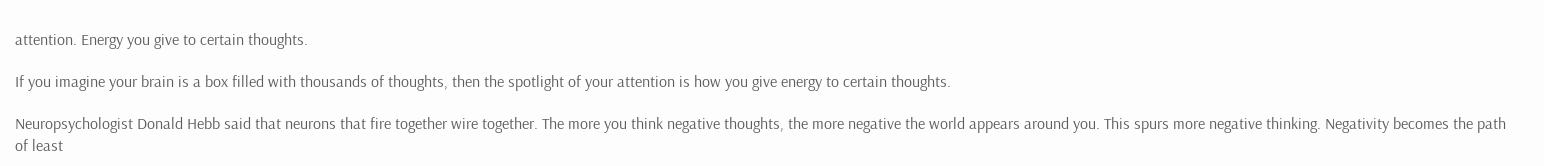attention. Energy you give to certain thoughts.

If you imagine your brain is a box filled with thousands of thoughts, then the spotlight of your attention is how you give energy to certain thoughts.

Neuropsychologist Donald Hebb said that neurons that fire together wire together. The more you think negative thoughts, the more negative the world appears around you. This spurs more negative thinking. Negativity becomes the path of least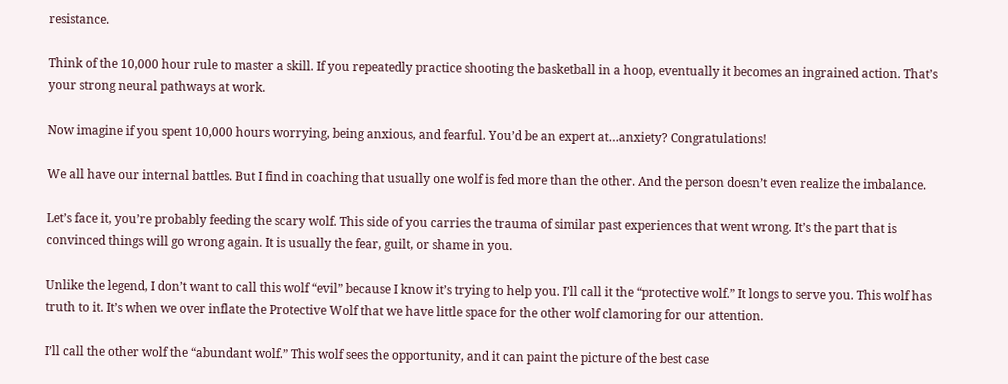resistance.

Think of the 10,000 hour rule to master a skill. If you repeatedly practice shooting the basketball in a hoop, eventually it becomes an ingrained action. That’s your strong neural pathways at work.

Now imagine if you spent 10,000 hours worrying, being anxious, and fearful. You’d be an expert at…anxiety? Congratulations!

We all have our internal battles. But I find in coaching that usually one wolf is fed more than the other. And the person doesn’t even realize the imbalance.

Let’s face it, you’re probably feeding the scary wolf. This side of you carries the trauma of similar past experiences that went wrong. It’s the part that is convinced things will go wrong again. It is usually the fear, guilt, or shame in you.

Unlike the legend, I don’t want to call this wolf “evil” because I know it’s trying to help you. I’ll call it the “protective wolf.” It longs to serve you. This wolf has truth to it. It’s when we over inflate the Protective Wolf that we have little space for the other wolf clamoring for our attention.

I’ll call the other wolf the “abundant wolf.” This wolf sees the opportunity, and it can paint the picture of the best case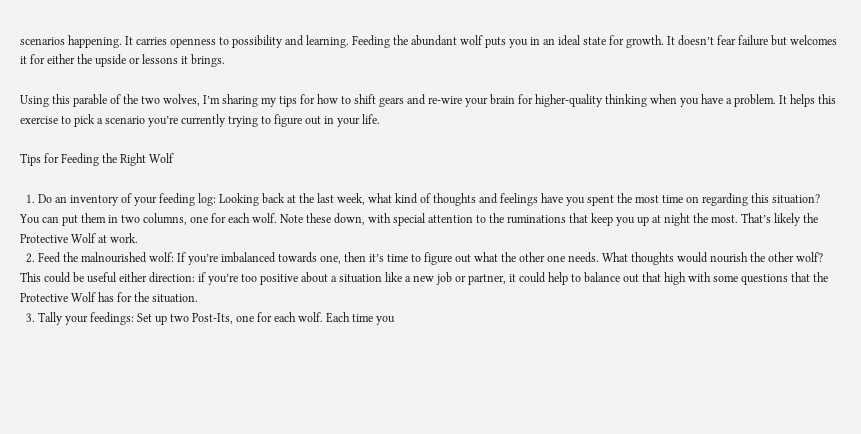scenarios happening. It carries openness to possibility and learning. Feeding the abundant wolf puts you in an ideal state for growth. It doesn’t fear failure but welcomes it for either the upside or lessons it brings.

Using this parable of the two wolves, I’m sharing my tips for how to shift gears and re-wire your brain for higher-quality thinking when you have a problem. It helps this exercise to pick a scenario you’re currently trying to figure out in your life.

Tips for Feeding the Right Wolf

  1. Do an inventory of your feeding log: Looking back at the last week, what kind of thoughts and feelings have you spent the most time on regarding this situation? You can put them in two columns, one for each wolf. Note these down, with special attention to the ruminations that keep you up at night the most. That’s likely the Protective Wolf at work.
  2. Feed the malnourished wolf: If you’re imbalanced towards one, then it’s time to figure out what the other one needs. What thoughts would nourish the other wolf? This could be useful either direction: if you’re too positive about a situation like a new job or partner, it could help to balance out that high with some questions that the Protective Wolf has for the situation.
  3. Tally your feedings: Set up two Post-Its, one for each wolf. Each time you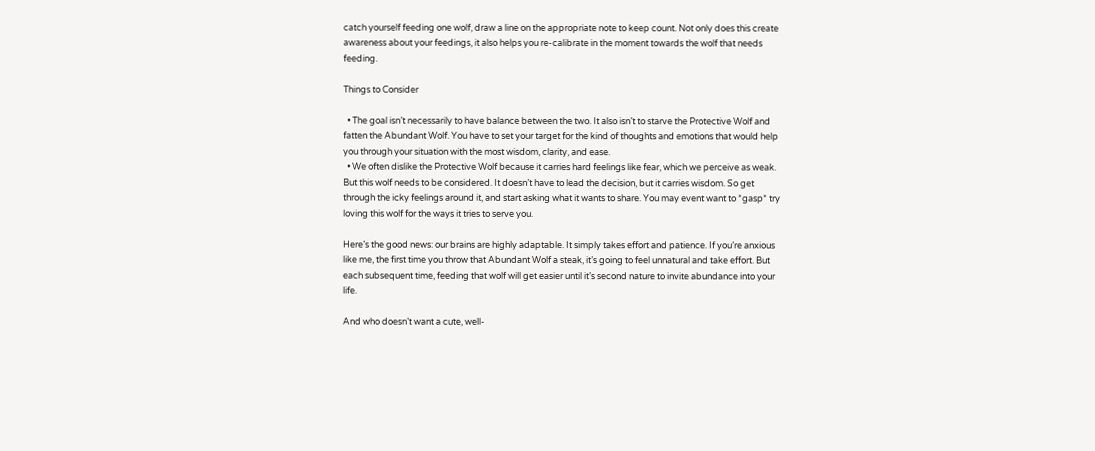catch yourself feeding one wolf, draw a line on the appropriate note to keep count. Not only does this create awareness about your feedings, it also helps you re-calibrate in the moment towards the wolf that needs feeding.

Things to Consider

  • The goal isn’t necessarily to have balance between the two. It also isn’t to starve the Protective Wolf and fatten the Abundant Wolf. You have to set your target for the kind of thoughts and emotions that would help you through your situation with the most wisdom, clarity, and ease.
  • We often dislike the Protective Wolf because it carries hard feelings like fear, which we perceive as weak. But this wolf needs to be considered. It doesn’t have to lead the decision, but it carries wisdom. So get through the icky feelings around it, and start asking what it wants to share. You may event want to *gasp* try loving this wolf for the ways it tries to serve you.

Here’s the good news: our brains are highly adaptable. It simply takes effort and patience. If you’re anxious like me, the first time you throw that Abundant Wolf a steak, it’s going to feel unnatural and take effort. But each subsequent time, feeding that wolf will get easier until it’s second nature to invite abundance into your life.

And who doesn’t want a cute, well-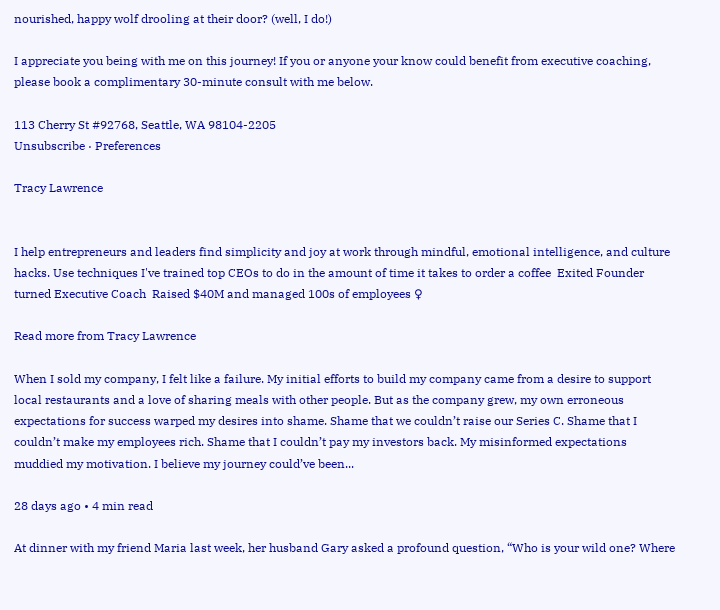nourished, happy wolf drooling at their door? (well, I do!)

I appreciate you being with me on this journey! If you or anyone your know could benefit from executive coaching, please book a complimentary 30-minute consult with me below.

113 Cherry St #92768, Seattle, WA 98104-2205
Unsubscribe · Preferences

Tracy Lawrence


I help entrepreneurs and leaders find simplicity and joy at work through mindful, emotional intelligence, and culture hacks. Use techniques I've trained top CEOs to do in the amount of time it takes to order a coffee  Exited Founder turned Executive Coach  Raised $40M and managed 100s of employees ♀

Read more from Tracy Lawrence

When I sold my company, I felt like a failure. My initial efforts to build my company came from a desire to support local restaurants and a love of sharing meals with other people. But as the company grew, my own erroneous expectations for success warped my desires into shame. Shame that we couldn’t raise our Series C. Shame that I couldn’t make my employees rich. Shame that I couldn’t pay my investors back. My misinformed expectations muddied my motivation. I believe my journey could’ve been...

28 days ago • 4 min read

At dinner with my friend Maria last week, her husband Gary asked a profound question, “Who is your wild one? Where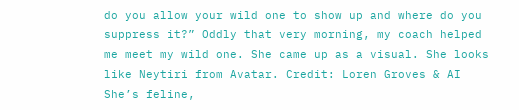do you allow your wild one to show up and where do you suppress it?” Oddly that very morning, my coach helped me meet my wild one. She came up as a visual. She looks like Neytiri from Avatar. Credit: Loren Groves & AI She’s feline,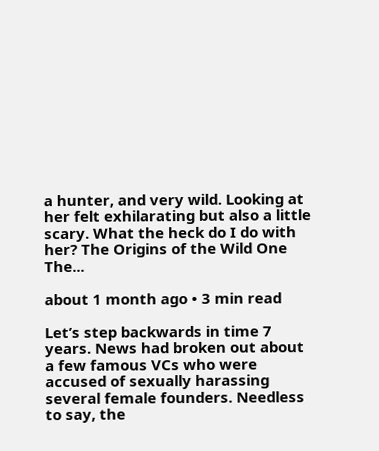a hunter, and very wild. Looking at her felt exhilarating but also a little scary. What the heck do I do with her? The Origins of the Wild One The...

about 1 month ago • 3 min read

Let’s step backwards in time 7 years. News had broken out about a few famous VCs who were accused of sexually harassing several female founders. Needless to say, the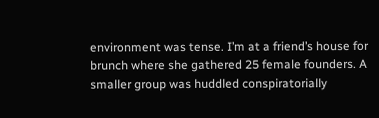environment was tense. I’m at a friend’s house for brunch where she gathered 25 female founders. A smaller group was huddled conspiratorially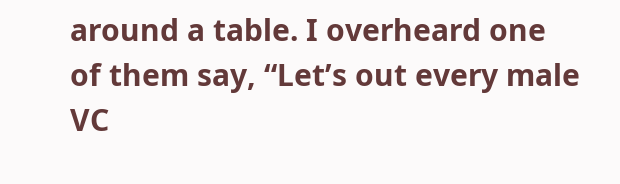around a table. I overheard one of them say, “Let’s out every male VC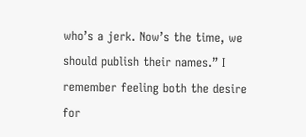who’s a jerk. Now’s the time, we should publish their names.” I remember feeling both the desire for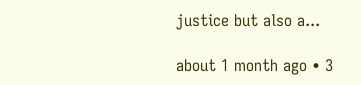justice but also a...

about 1 month ago • 3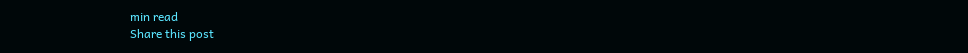min read
Share this post